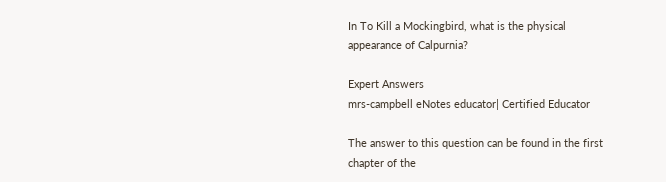In To Kill a Mockingbird, what is the physical appearance of Calpurnia?

Expert Answers
mrs-campbell eNotes educator| Certified Educator

The answer to this question can be found in the first chapter of the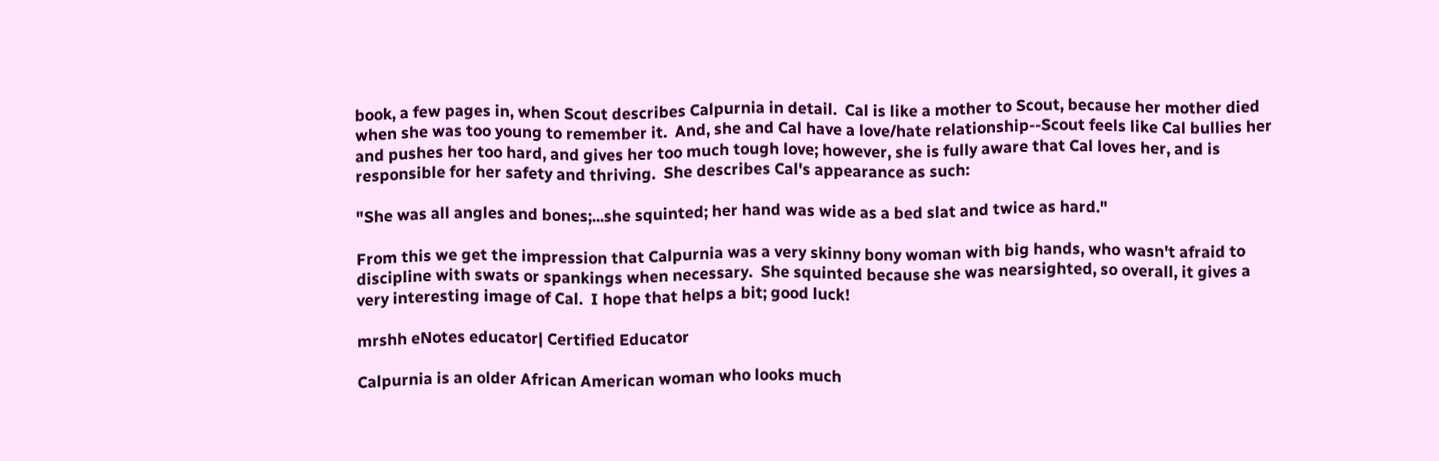book, a few pages in, when Scout describes Calpurnia in detail.  Cal is like a mother to Scout, because her mother died when she was too young to remember it.  And, she and Cal have a love/hate relationship--Scout feels like Cal bullies her and pushes her too hard, and gives her too much tough love; however, she is fully aware that Cal loves her, and is responsible for her safety and thriving.  She describes Cal's appearance as such:

"She was all angles and bones;...she squinted; her hand was wide as a bed slat and twice as hard."

From this we get the impression that Calpurnia was a very skinny bony woman with big hands, who wasn't afraid to discipline with swats or spankings when necessary.  She squinted because she was nearsighted, so overall, it gives a very interesting image of Cal.  I hope that helps a bit; good luck!

mrshh eNotes educator| Certified Educator

Calpurnia is an older African American woman who looks much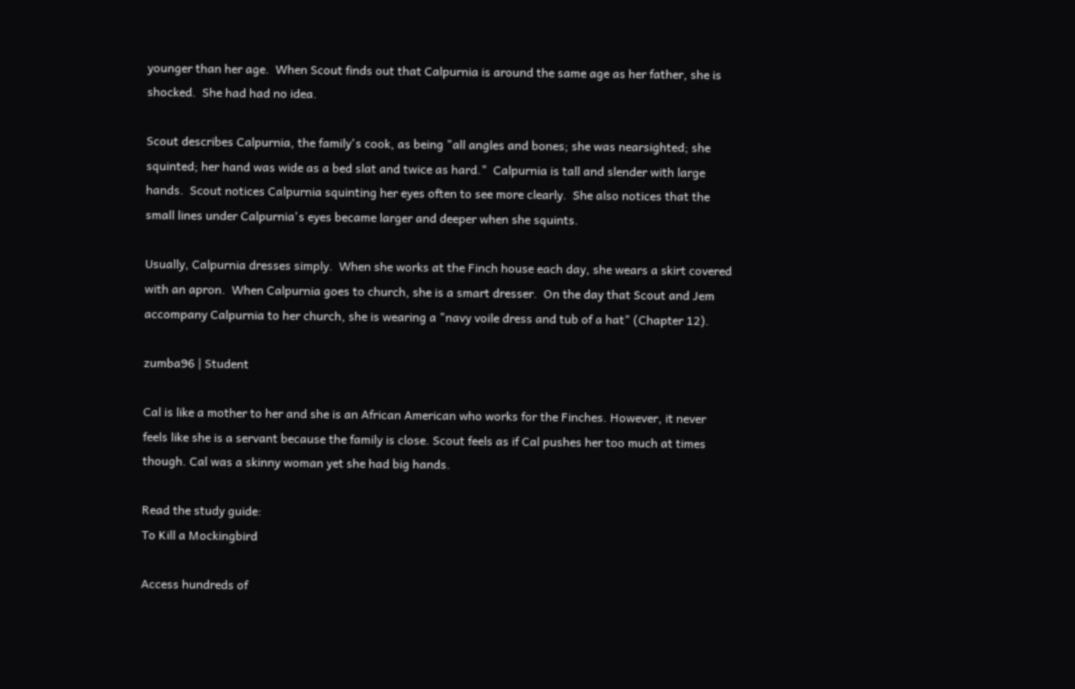younger than her age.  When Scout finds out that Calpurnia is around the same age as her father, she is shocked.  She had had no idea.

Scout describes Calpurnia, the family's cook, as being "all angles and bones; she was nearsighted; she squinted; her hand was wide as a bed slat and twice as hard."  Calpurnia is tall and slender with large hands.  Scout notices Calpurnia squinting her eyes often to see more clearly.  She also notices that the small lines under Calpurnia's eyes became larger and deeper when she squints.

Usually, Calpurnia dresses simply.  When she works at the Finch house each day, she wears a skirt covered with an apron.  When Calpurnia goes to church, she is a smart dresser.  On the day that Scout and Jem accompany Calpurnia to her church, she is wearing a "navy voile dress and tub of a hat" (Chapter 12).

zumba96 | Student

Cal is like a mother to her and she is an African American who works for the Finches. However, it never feels like she is a servant because the family is close. Scout feels as if Cal pushes her too much at times though. Cal was a skinny woman yet she had big hands.

Read the study guide:
To Kill a Mockingbird

Access hundreds of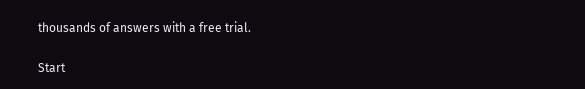thousands of answers with a free trial.

Start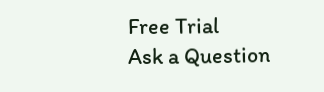Free Trial
Ask a Question